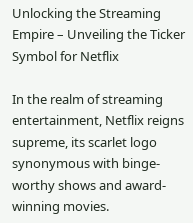Unlocking the Streaming Empire – Unveiling the Ticker Symbol for Netflix

In the realm of streaming entertainment, Netflix reigns supreme, its scarlet logo synonymous with binge-worthy shows and award-winning movies.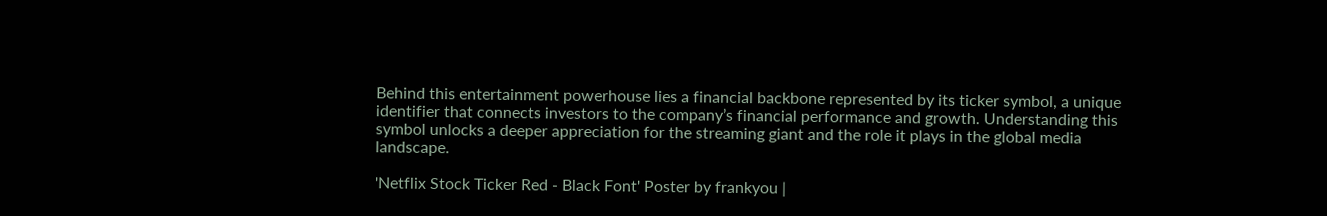Behind this entertainment powerhouse lies a financial backbone represented by its ticker symbol, a unique identifier that connects investors to the company’s financial performance and growth. Understanding this symbol unlocks a deeper appreciation for the streaming giant and the role it plays in the global media landscape.

'Netflix Stock Ticker Red - Black Font' Poster by frankyou |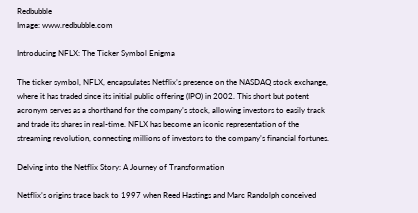Redbubble
Image: www.redbubble.com

Introducing NFLX: The Ticker Symbol Enigma

The ticker symbol, NFLX, encapsulates Netflix’s presence on the NASDAQ stock exchange, where it has traded since its initial public offering (IPO) in 2002. This short but potent acronym serves as a shorthand for the company’s stock, allowing investors to easily track and trade its shares in real-time. NFLX has become an iconic representation of the streaming revolution, connecting millions of investors to the company’s financial fortunes.

Delving into the Netflix Story: A Journey of Transformation

Netflix’s origins trace back to 1997 when Reed Hastings and Marc Randolph conceived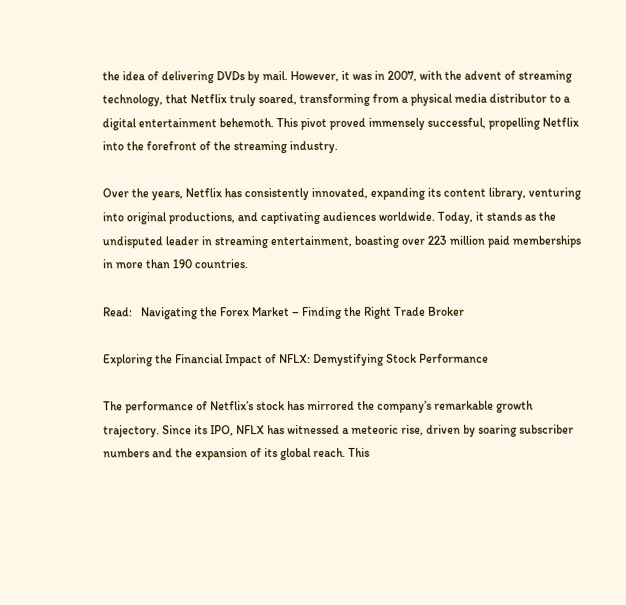the idea of delivering DVDs by mail. However, it was in 2007, with the advent of streaming technology, that Netflix truly soared, transforming from a physical media distributor to a digital entertainment behemoth. This pivot proved immensely successful, propelling Netflix into the forefront of the streaming industry.

Over the years, Netflix has consistently innovated, expanding its content library, venturing into original productions, and captivating audiences worldwide. Today, it stands as the undisputed leader in streaming entertainment, boasting over 223 million paid memberships in more than 190 countries.

Read:   Navigating the Forex Market – Finding the Right Trade Broker

Exploring the Financial Impact of NFLX: Demystifying Stock Performance

The performance of Netflix’s stock has mirrored the company’s remarkable growth trajectory. Since its IPO, NFLX has witnessed a meteoric rise, driven by soaring subscriber numbers and the expansion of its global reach. This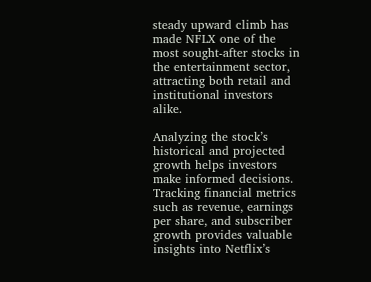steady upward climb has made NFLX one of the most sought-after stocks in the entertainment sector, attracting both retail and institutional investors alike.

Analyzing the stock’s historical and projected growth helps investors make informed decisions. Tracking financial metrics such as revenue, earnings per share, and subscriber growth provides valuable insights into Netflix’s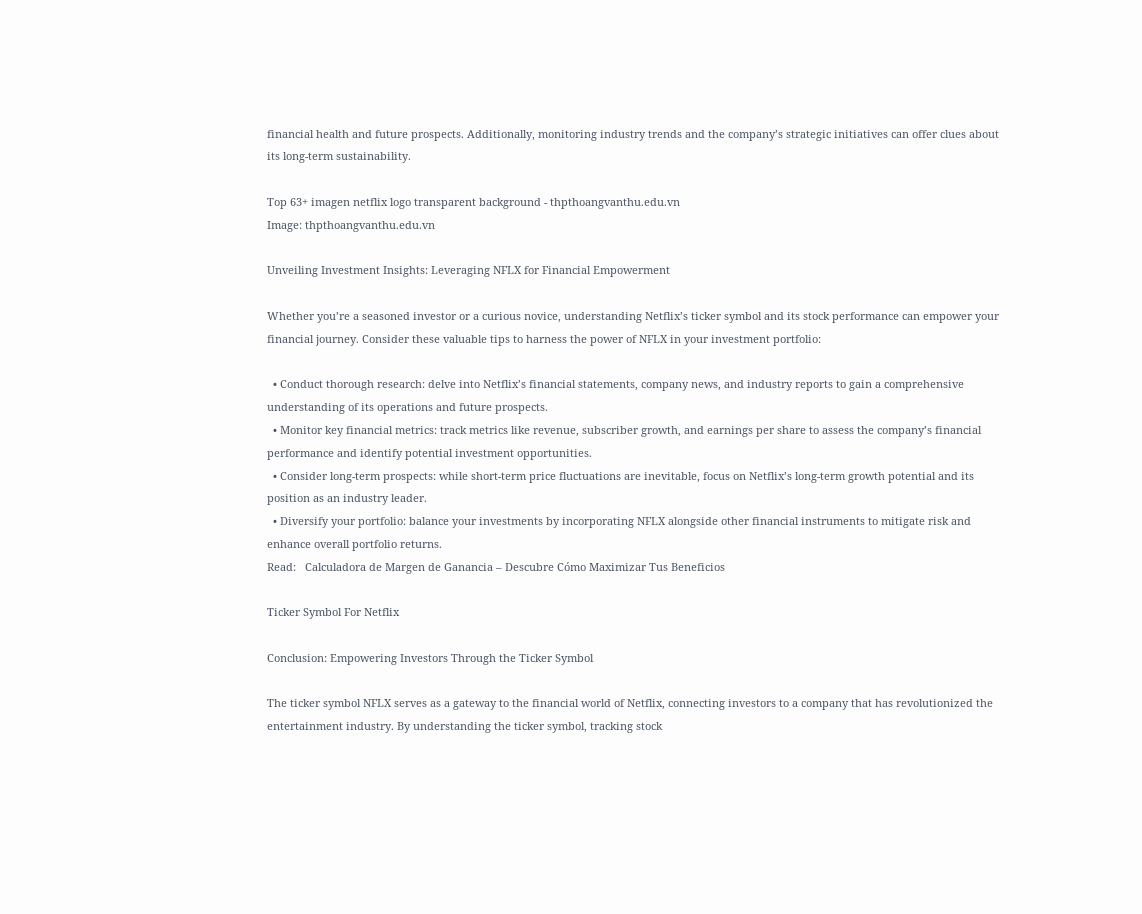financial health and future prospects. Additionally, monitoring industry trends and the company’s strategic initiatives can offer clues about its long-term sustainability.

Top 63+ imagen netflix logo transparent background - thpthoangvanthu.edu.vn
Image: thpthoangvanthu.edu.vn

Unveiling Investment Insights: Leveraging NFLX for Financial Empowerment

Whether you’re a seasoned investor or a curious novice, understanding Netflix’s ticker symbol and its stock performance can empower your financial journey. Consider these valuable tips to harness the power of NFLX in your investment portfolio:

  • Conduct thorough research: delve into Netflix’s financial statements, company news, and industry reports to gain a comprehensive understanding of its operations and future prospects.
  • Monitor key financial metrics: track metrics like revenue, subscriber growth, and earnings per share to assess the company’s financial performance and identify potential investment opportunities.
  • Consider long-term prospects: while short-term price fluctuations are inevitable, focus on Netflix’s long-term growth potential and its position as an industry leader.
  • Diversify your portfolio: balance your investments by incorporating NFLX alongside other financial instruments to mitigate risk and enhance overall portfolio returns.
Read:   Calculadora de Margen de Ganancia – Descubre Cómo Maximizar Tus Beneficios

Ticker Symbol For Netflix

Conclusion: Empowering Investors Through the Ticker Symbol

The ticker symbol NFLX serves as a gateway to the financial world of Netflix, connecting investors to a company that has revolutionized the entertainment industry. By understanding the ticker symbol, tracking stock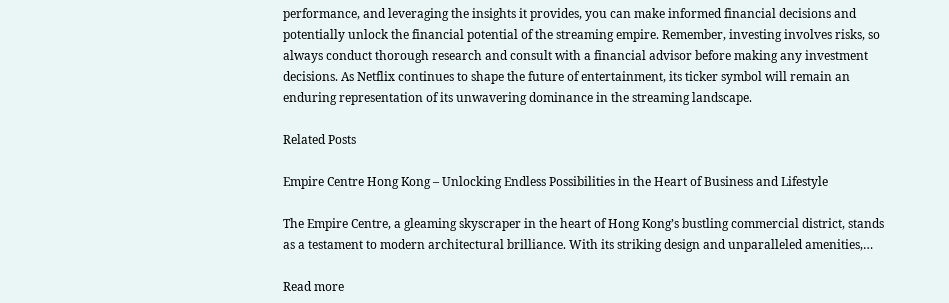performance, and leveraging the insights it provides, you can make informed financial decisions and potentially unlock the financial potential of the streaming empire. Remember, investing involves risks, so always conduct thorough research and consult with a financial advisor before making any investment decisions. As Netflix continues to shape the future of entertainment, its ticker symbol will remain an enduring representation of its unwavering dominance in the streaming landscape.

Related Posts

Empire Centre Hong Kong – Unlocking Endless Possibilities in the Heart of Business and Lifestyle

The Empire Centre, a gleaming skyscraper in the heart of Hong Kong’s bustling commercial district, stands as a testament to modern architectural brilliance. With its striking design and unparalleled amenities,…

Read more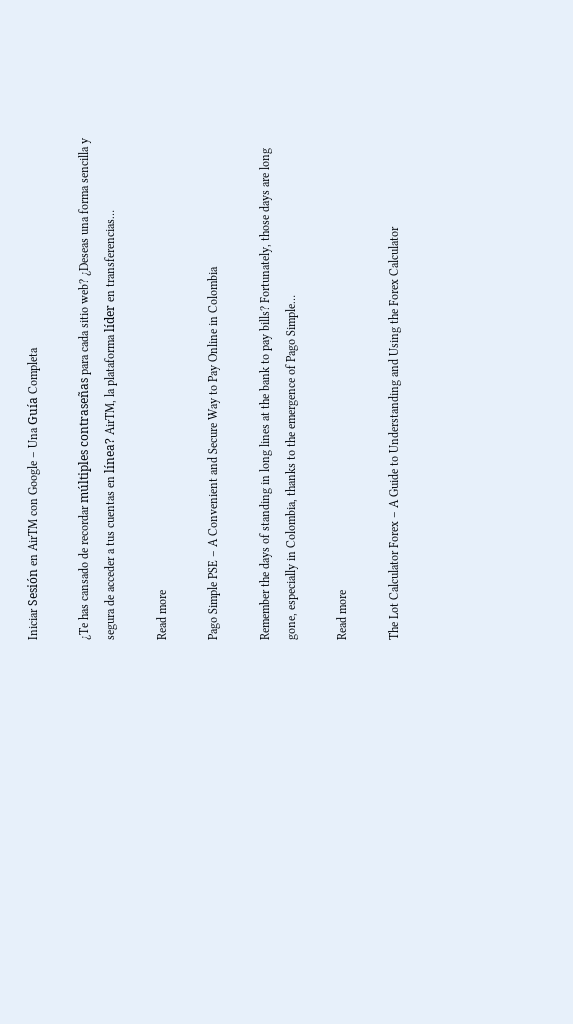Iniciar Sesión en AirTM con Google – Una Guía Completa

¿Te has cansado de recordar múltiples contraseñas para cada sitio web? ¿Deseas una forma sencilla y segura de acceder a tus cuentas en línea? AirTM, la plataforma líder en transferencias…

Read more

Pago Simple PSE – A Convenient and Secure Way to Pay Online in Colombia

Remember the days of standing in long lines at the bank to pay bills? Fortunately, those days are long gone, especially in Colombia, thanks to the emergence of Pago Simple…

Read more

The Lot Calculator Forex – A Guide to Understanding and Using the Forex Calculator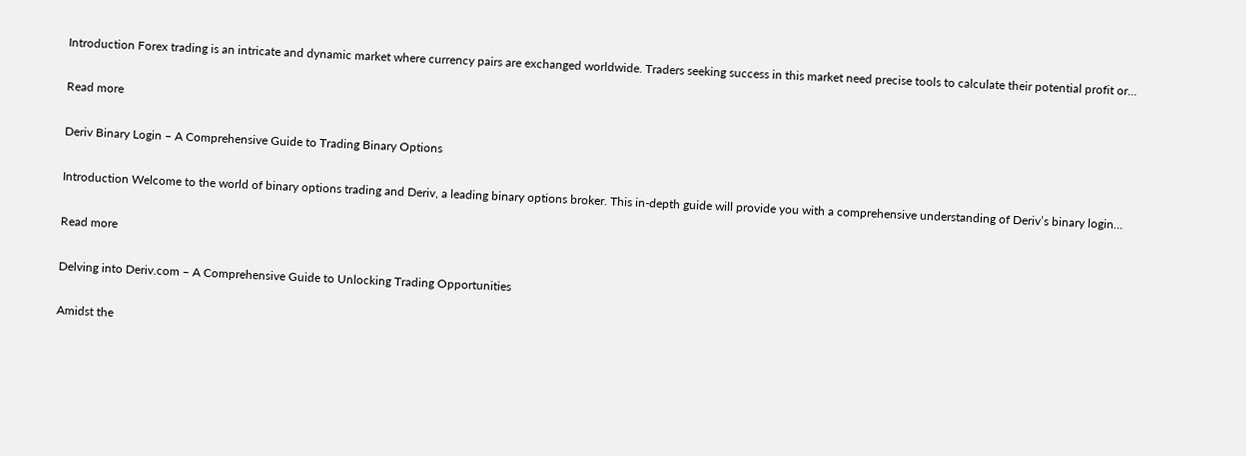Introduction Forex trading is an intricate and dynamic market where currency pairs are exchanged worldwide. Traders seeking success in this market need precise tools to calculate their potential profit or…

Read more

Deriv Binary Login – A Comprehensive Guide to Trading Binary Options

Introduction Welcome to the world of binary options trading and Deriv, a leading binary options broker. This in-depth guide will provide you with a comprehensive understanding of Deriv’s binary login…

Read more

Delving into Deriv.com – A Comprehensive Guide to Unlocking Trading Opportunities

Amidst the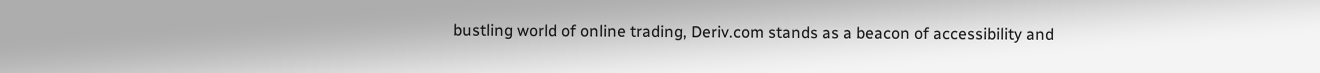bustling world of online trading, Deriv.com stands as a beacon of accessibility and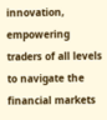innovation, empowering traders of all levels to navigate the financial markets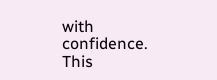with confidence. This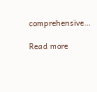comprehensive…

Read more